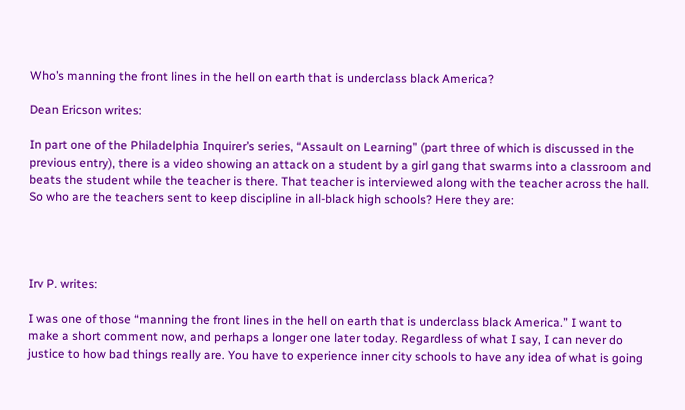Who’s manning the front lines in the hell on earth that is underclass black America?

Dean Ericson writes:

In part one of the Philadelphia Inquirer’s series, “Assault on Learning” (part three of which is discussed in the previous entry), there is a video showing an attack on a student by a girl gang that swarms into a classroom and beats the student while the teacher is there. That teacher is interviewed along with the teacher across the hall. So who are the teachers sent to keep discipline in all-black high schools? Here they are:




Irv P. writes:

I was one of those “manning the front lines in the hell on earth that is underclass black America.” I want to make a short comment now, and perhaps a longer one later today. Regardless of what I say, I can never do justice to how bad things really are. You have to experience inner city schools to have any idea of what is going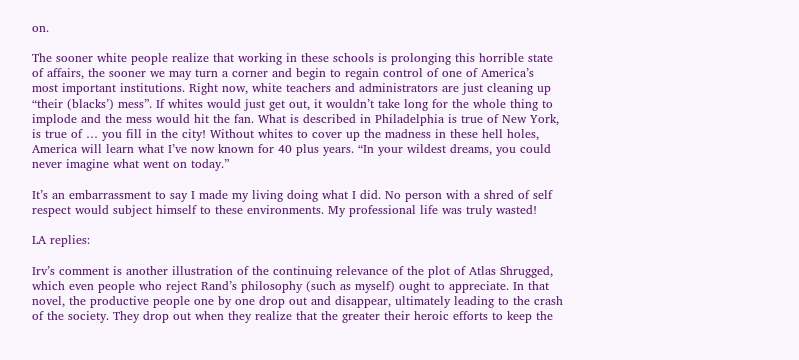on.

The sooner white people realize that working in these schools is prolonging this horrible state of affairs, the sooner we may turn a corner and begin to regain control of one of America’s most important institutions. Right now, white teachers and administrators are just cleaning up “their (blacks’) mess”. If whites would just get out, it wouldn’t take long for the whole thing to implode and the mess would hit the fan. What is described in Philadelphia is true of New York, is true of … you fill in the city! Without whites to cover up the madness in these hell holes, America will learn what I’ve now known for 40 plus years. “In your wildest dreams, you could never imagine what went on today.”

It’s an embarrassment to say I made my living doing what I did. No person with a shred of self respect would subject himself to these environments. My professional life was truly wasted!

LA replies:

Irv’s comment is another illustration of the continuing relevance of the plot of Atlas Shrugged, which even people who reject Rand’s philosophy (such as myself) ought to appreciate. In that novel, the productive people one by one drop out and disappear, ultimately leading to the crash of the society. They drop out when they realize that the greater their heroic efforts to keep the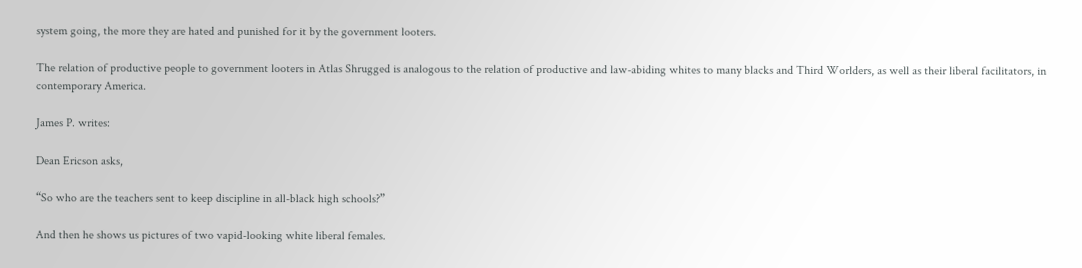system going, the more they are hated and punished for it by the government looters.

The relation of productive people to government looters in Atlas Shrugged is analogous to the relation of productive and law-abiding whites to many blacks and Third Worlders, as well as their liberal facilitators, in contemporary America.

James P. writes:

Dean Ericson asks,

“So who are the teachers sent to keep discipline in all-black high schools?”

And then he shows us pictures of two vapid-looking white liberal females.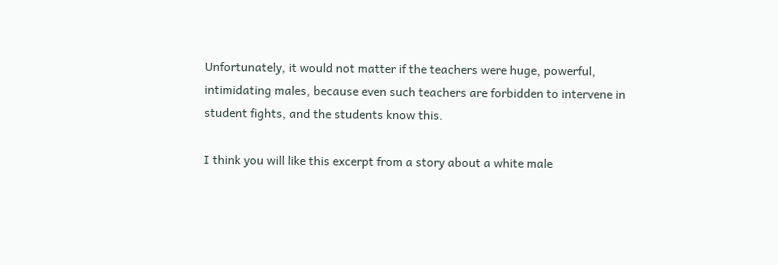Unfortunately, it would not matter if the teachers were huge, powerful, intimidating males, because even such teachers are forbidden to intervene in student fights, and the students know this.

I think you will like this excerpt from a story about a white male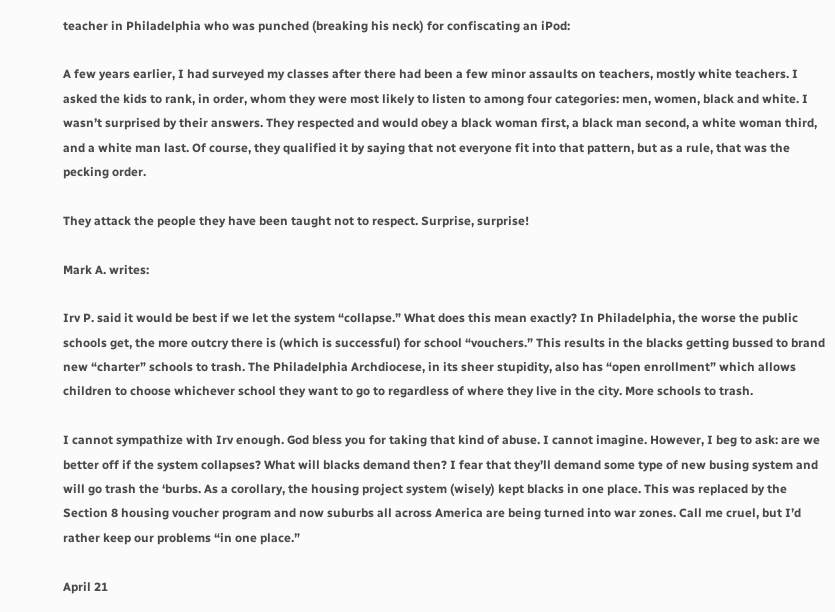teacher in Philadelphia who was punched (breaking his neck) for confiscating an iPod:

A few years earlier, I had surveyed my classes after there had been a few minor assaults on teachers, mostly white teachers. I asked the kids to rank, in order, whom they were most likely to listen to among four categories: men, women, black and white. I wasn’t surprised by their answers. They respected and would obey a black woman first, a black man second, a white woman third, and a white man last. Of course, they qualified it by saying that not everyone fit into that pattern, but as a rule, that was the pecking order.

They attack the people they have been taught not to respect. Surprise, surprise!

Mark A. writes:

Irv P. said it would be best if we let the system “collapse.” What does this mean exactly? In Philadelphia, the worse the public schools get, the more outcry there is (which is successful) for school “vouchers.” This results in the blacks getting bussed to brand new “charter” schools to trash. The Philadelphia Archdiocese, in its sheer stupidity, also has “open enrollment” which allows children to choose whichever school they want to go to regardless of where they live in the city. More schools to trash.

I cannot sympathize with Irv enough. God bless you for taking that kind of abuse. I cannot imagine. However, I beg to ask: are we better off if the system collapses? What will blacks demand then? I fear that they’ll demand some type of new busing system and will go trash the ‘burbs. As a corollary, the housing project system (wisely) kept blacks in one place. This was replaced by the Section 8 housing voucher program and now suburbs all across America are being turned into war zones. Call me cruel, but I’d rather keep our problems “in one place.”

April 21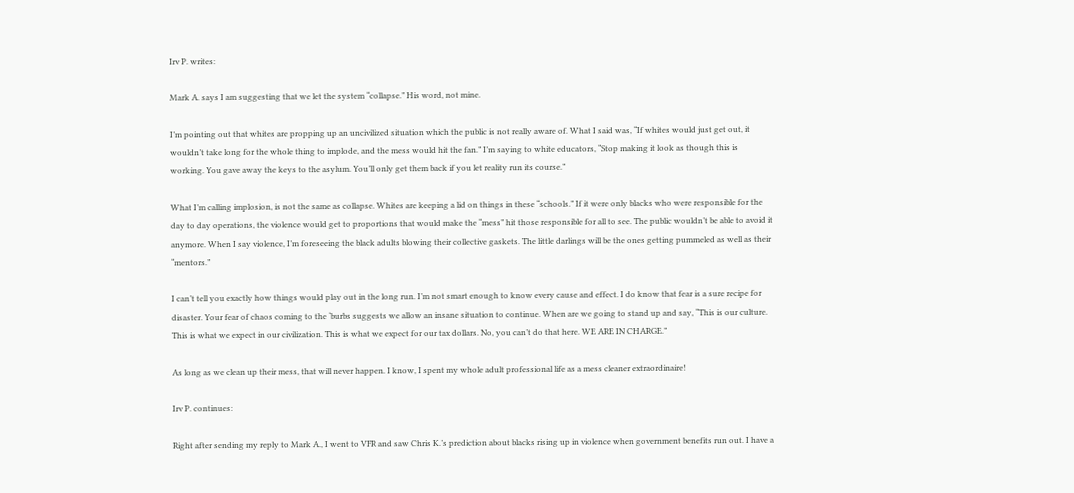Irv P. writes:

Mark A. says I am suggesting that we let the system “collapse.” His word, not mine.

I’m pointing out that whites are propping up an uncivilized situation which the public is not really aware of. What I said was, “If whites would just get out, it wouldn’t take long for the whole thing to implode, and the mess would hit the fan.” I’m saying to white educators, “Stop making it look as though this is working. You gave away the keys to the asylum. You’ll only get them back if you let reality run its course.”

What I’m calling implosion, is not the same as collapse. Whites are keeping a lid on things in these “schools.” If it were only blacks who were responsible for the day to day operations, the violence would get to proportions that would make the “mess” hit those responsible for all to see. The public wouldn’t be able to avoid it anymore. When I say violence, I’m foreseeing the black adults blowing their collective gaskets. The little darlings will be the ones getting pummeled as well as their “mentors.”

I can’t tell you exactly how things would play out in the long run. I’m not smart enough to know every cause and effect. I do know that fear is a sure recipe for disaster. Your fear of chaos coming to the ‘burbs suggests we allow an insane situation to continue. When are we going to stand up and say, “This is our culture. This is what we expect in our civilization. This is what we expect for our tax dollars. No, you can’t do that here. WE ARE IN CHARGE.”

As long as we clean up their mess, that will never happen. I know, I spent my whole adult professional life as a mess cleaner extraordinaire!

Irv P. continues:

Right after sending my reply to Mark A., I went to VFR and saw Chris K.’s prediction about blacks rising up in violence when government benefits run out. I have a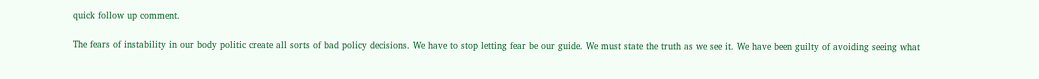quick follow up comment.

The fears of instability in our body politic create all sorts of bad policy decisions. We have to stop letting fear be our guide. We must state the truth as we see it. We have been guilty of avoiding seeing what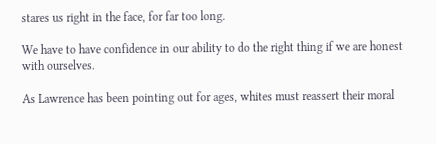stares us right in the face, for far too long.

We have to have confidence in our ability to do the right thing if we are honest with ourselves.

As Lawrence has been pointing out for ages, whites must reassert their moral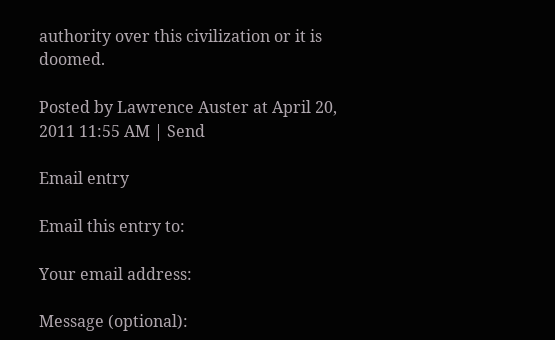authority over this civilization or it is doomed.

Posted by Lawrence Auster at April 20, 2011 11:55 AM | Send

Email entry

Email this entry to:

Your email address:

Message (optional):